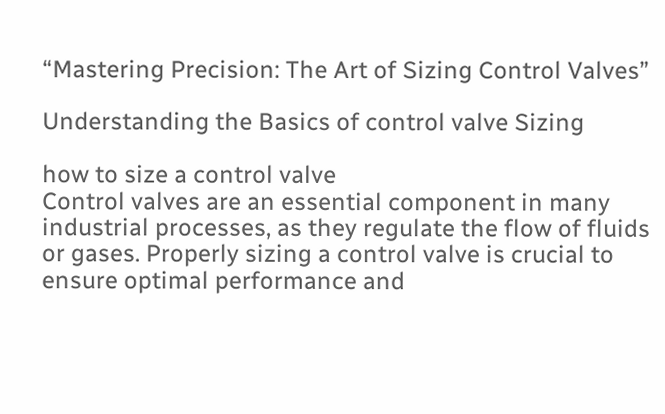“Mastering Precision: The Art of Sizing Control Valves”

Understanding the Basics of control valve Sizing

how to size a control valve
Control valves are an essential component in many industrial processes, as they regulate the flow of fluids or gases. Properly sizing a control valve is crucial to ensure optimal performance and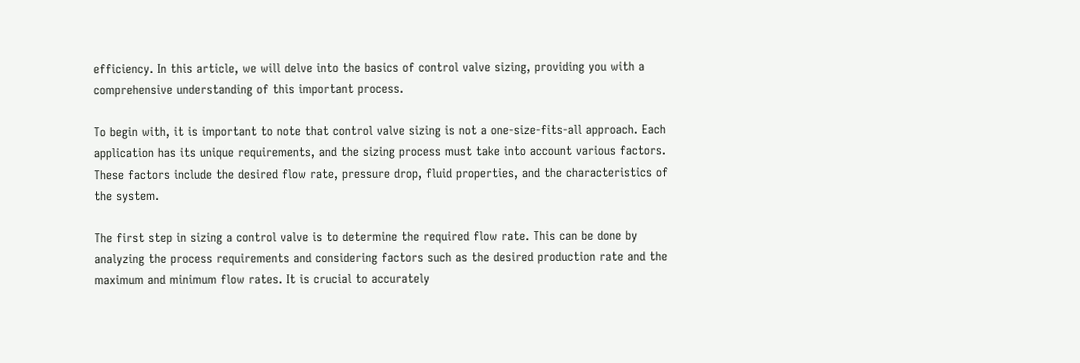efficiency. In this article, we will delve into the basics of control valve sizing, providing you with a comprehensive understanding of this important process.

To begin with, it is important to note that control valve sizing is not a one-size-fits-all approach. Each application has its unique requirements, and the sizing process must take into account various factors. These factors include the desired flow rate, pressure drop, fluid properties, and the characteristics of the system.

The first step in sizing a control valve is to determine the required flow rate. This can be done by analyzing the process requirements and considering factors such as the desired production rate and the maximum and minimum flow rates. It is crucial to accurately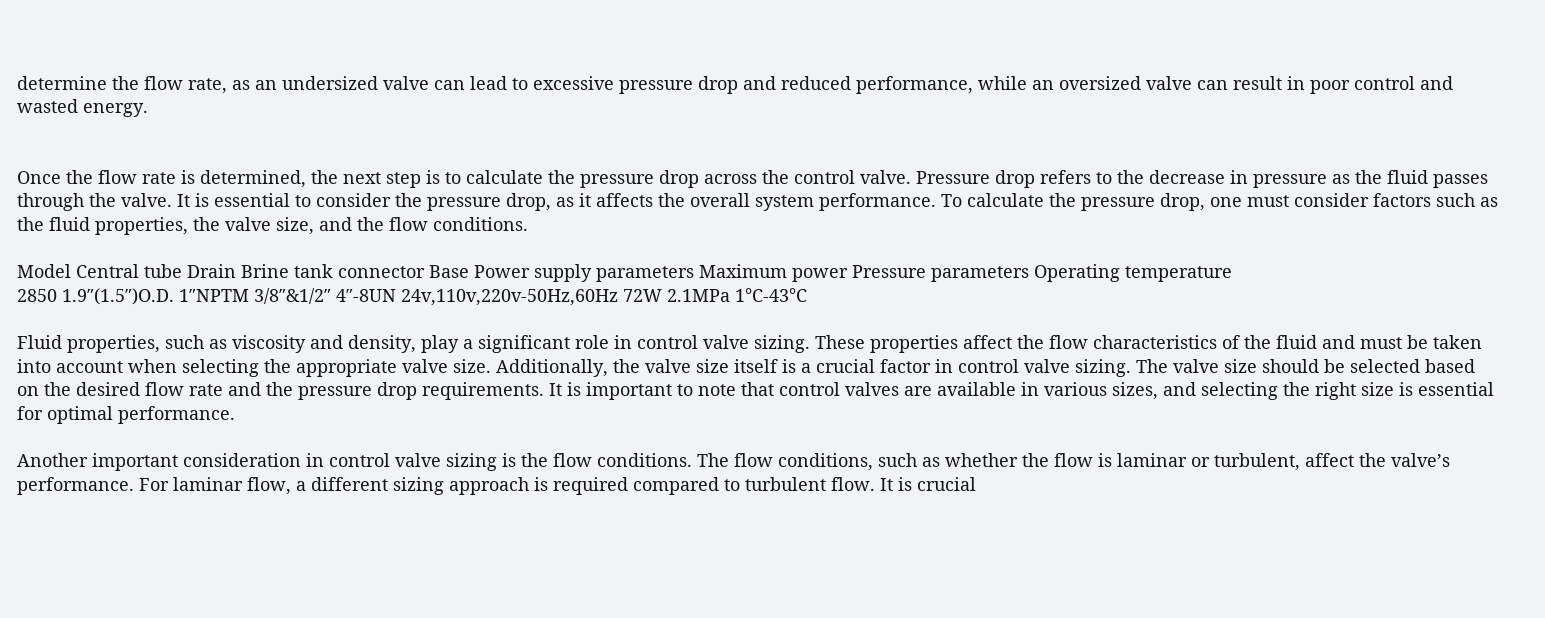determine the flow rate, as an undersized valve can lead to excessive pressure drop and reduced performance, while an oversized valve can result in poor control and wasted energy.


Once the flow rate is determined, the next step is to calculate the pressure drop across the control valve. Pressure drop refers to the decrease in pressure as the fluid passes through the valve. It is essential to consider the pressure drop, as it affects the overall system performance. To calculate the pressure drop, one must consider factors such as the fluid properties, the valve size, and the flow conditions.

Model Central tube Drain Brine tank connector Base Power supply parameters Maximum power Pressure parameters Operating temperature
2850 1.9″(1.5″)O.D. 1″NPTM 3/8″&1/2″ 4″-8UN 24v,110v,220v-50Hz,60Hz 72W 2.1MPa 1℃-43℃

Fluid properties, such as viscosity and density, play a significant role in control valve sizing. These properties affect the flow characteristics of the fluid and must be taken into account when selecting the appropriate valve size. Additionally, the valve size itself is a crucial factor in control valve sizing. The valve size should be selected based on the desired flow rate and the pressure drop requirements. It is important to note that control valves are available in various sizes, and selecting the right size is essential for optimal performance.

Another important consideration in control valve sizing is the flow conditions. The flow conditions, such as whether the flow is laminar or turbulent, affect the valve’s performance. For laminar flow, a different sizing approach is required compared to turbulent flow. It is crucial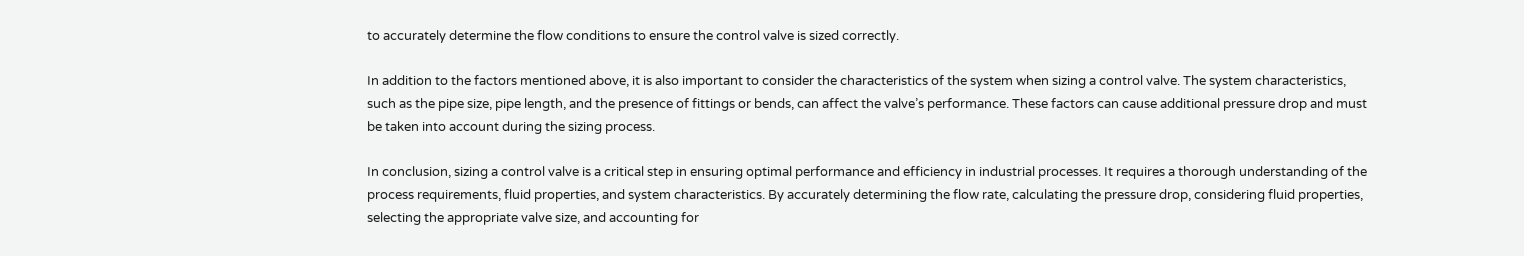to accurately determine the flow conditions to ensure the control valve is sized correctly.

In addition to the factors mentioned above, it is also important to consider the characteristics of the system when sizing a control valve. The system characteristics, such as the pipe size, pipe length, and the presence of fittings or bends, can affect the valve’s performance. These factors can cause additional pressure drop and must be taken into account during the sizing process.

In conclusion, sizing a control valve is a critical step in ensuring optimal performance and efficiency in industrial processes. It requires a thorough understanding of the process requirements, fluid properties, and system characteristics. By accurately determining the flow rate, calculating the pressure drop, considering fluid properties, selecting the appropriate valve size, and accounting for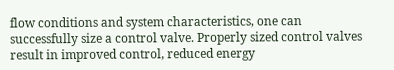flow conditions and system characteristics, one can successfully size a control valve. Properly sized control valves result in improved control, reduced energy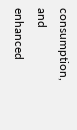consumption, and enhanced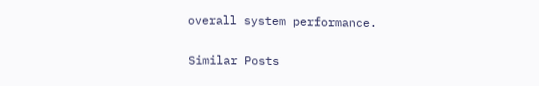overall system performance.

Similar Posts